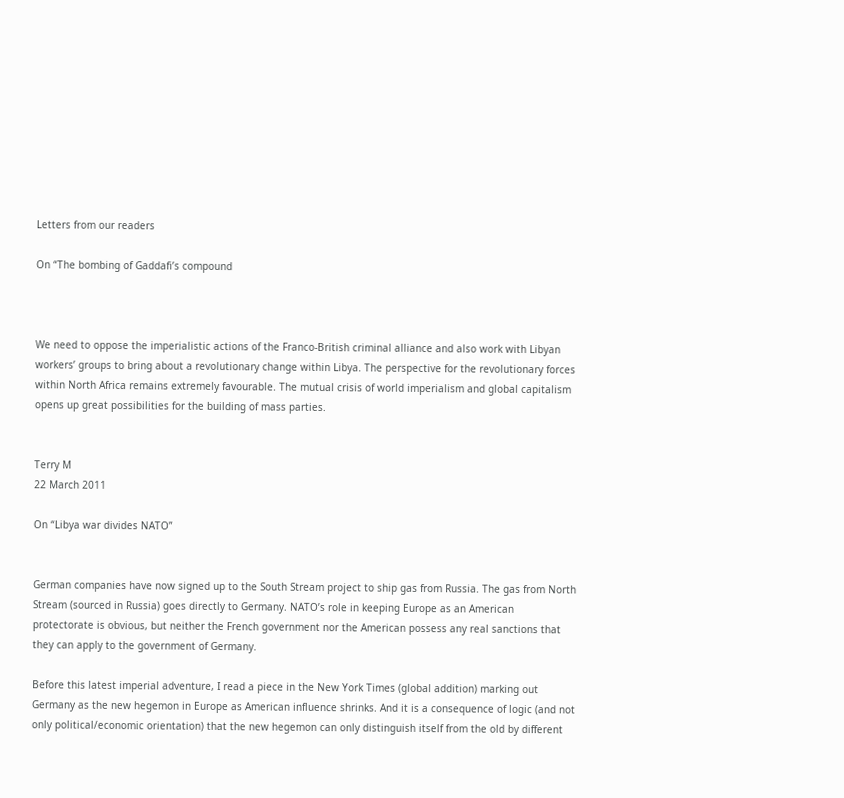Letters from our readers

On “The bombing of Gaddafi’s compound



We need to oppose the imperialistic actions of the Franco-British criminal alliance and also work with Libyan workers’ groups to bring about a revolutionary change within Libya. The perspective for the revolutionary forces within North Africa remains extremely favourable. The mutual crisis of world imperialism and global capitalism opens up great possibilities for the building of mass parties.


Terry M
22 March 2011

On “Libya war divides NATO”


German companies have now signed up to the South Stream project to ship gas from Russia. The gas from North Stream (sourced in Russia) goes directly to Germany. NATO’s role in keeping Europe as an American protectorate is obvious, but neither the French government nor the American possess any real sanctions that they can apply to the government of Germany.

Before this latest imperial adventure, I read a piece in the New York Times (global addition) marking out Germany as the new hegemon in Europe as American influence shrinks. And it is a consequence of logic (and not only political/economic orientation) that the new hegemon can only distinguish itself from the old by different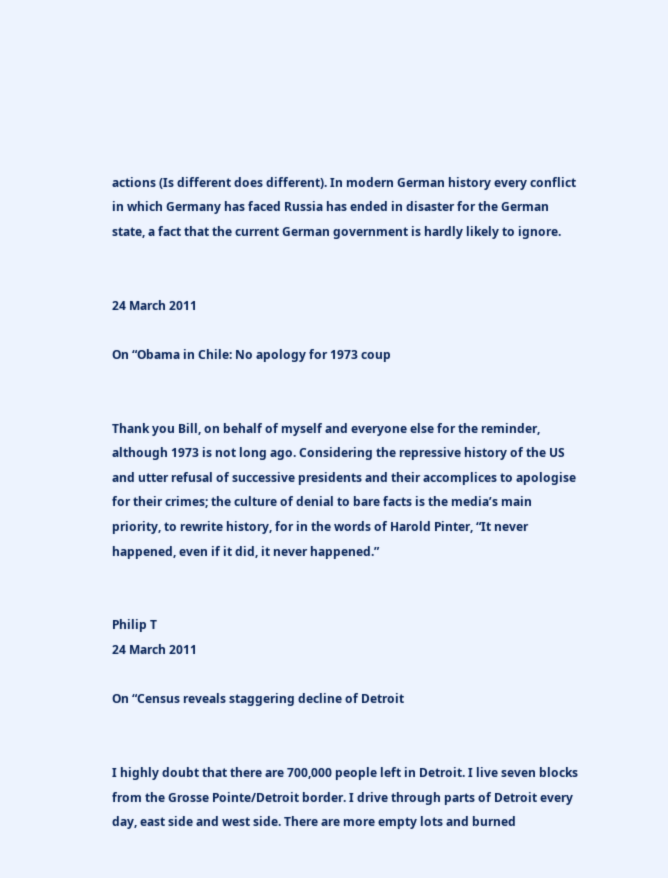actions (Is different does different). In modern German history every conflict in which Germany has faced Russia has ended in disaster for the German state, a fact that the current German government is hardly likely to ignore.


24 March 2011

On “Obama in Chile: No apology for 1973 coup


Thank you Bill, on behalf of myself and everyone else for the reminder, although 1973 is not long ago. Considering the repressive history of the US and utter refusal of successive presidents and their accomplices to apologise for their crimes; the culture of denial to bare facts is the media’s main priority, to rewrite history, for in the words of Harold Pinter, “It never happened, even if it did, it never happened.”


Philip T
24 March 2011

On “Census reveals staggering decline of Detroit


I highly doubt that there are 700,000 people left in Detroit. I live seven blocks from the Grosse Pointe/Detroit border. I drive through parts of Detroit every day, east side and west side. There are more empty lots and burned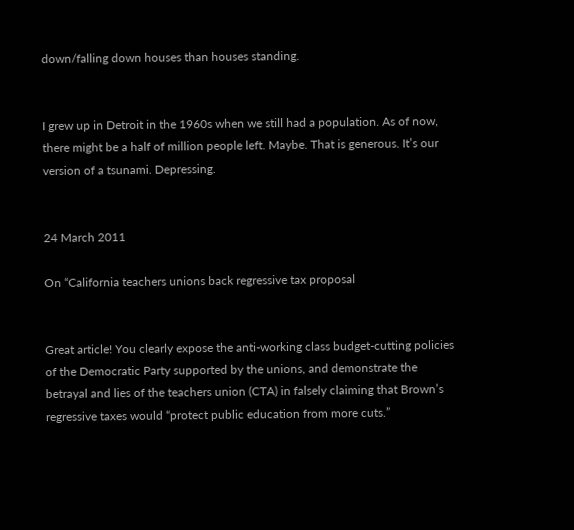down/falling down houses than houses standing.


I grew up in Detroit in the 1960s when we still had a population. As of now, there might be a half of million people left. Maybe. That is generous. It’s our version of a tsunami. Depressing.


24 March 2011

On “California teachers unions back regressive tax proposal


Great article! You clearly expose the anti-working class budget-cutting policies of the Democratic Party supported by the unions, and demonstrate the betrayal and lies of the teachers union (CTA) in falsely claiming that Brown’s regressive taxes would “protect public education from more cuts.”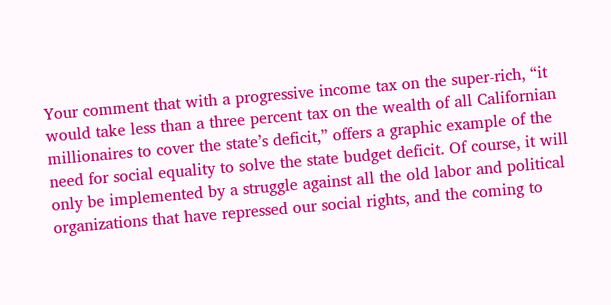Your comment that with a progressive income tax on the super-rich, “it would take less than a three percent tax on the wealth of all Californian millionaires to cover the state’s deficit,” offers a graphic example of the need for social equality to solve the state budget deficit. Of course, it will only be implemented by a struggle against all the old labor and political organizations that have repressed our social rights, and the coming to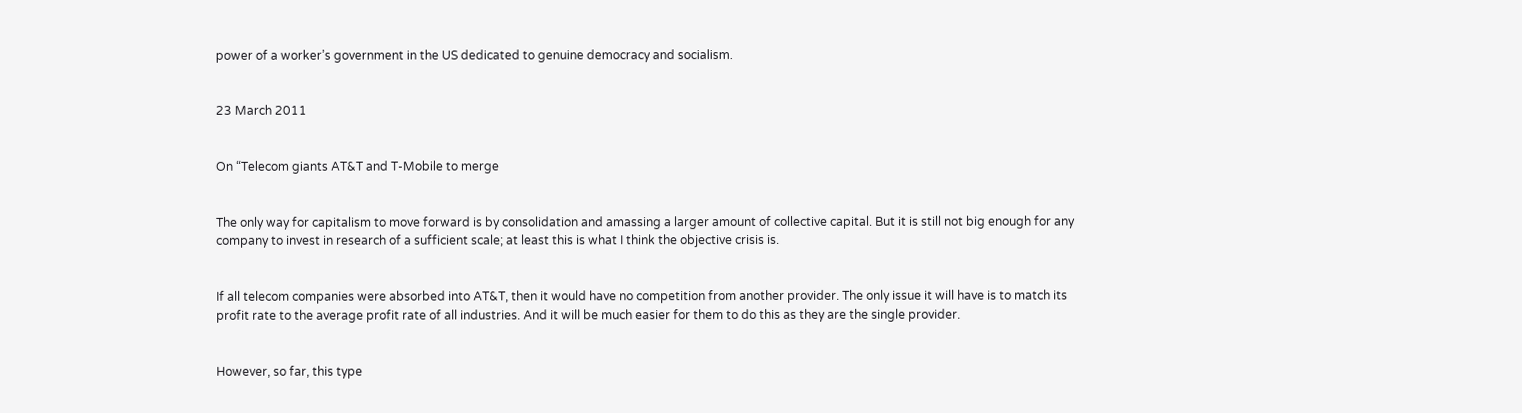power of a worker’s government in the US dedicated to genuine democracy and socialism.


23 March 2011


On “Telecom giants AT&T and T-Mobile to merge


The only way for capitalism to move forward is by consolidation and amassing a larger amount of collective capital. But it is still not big enough for any company to invest in research of a sufficient scale; at least this is what I think the objective crisis is.


If all telecom companies were absorbed into AT&T, then it would have no competition from another provider. The only issue it will have is to match its profit rate to the average profit rate of all industries. And it will be much easier for them to do this as they are the single provider.


However, so far, this type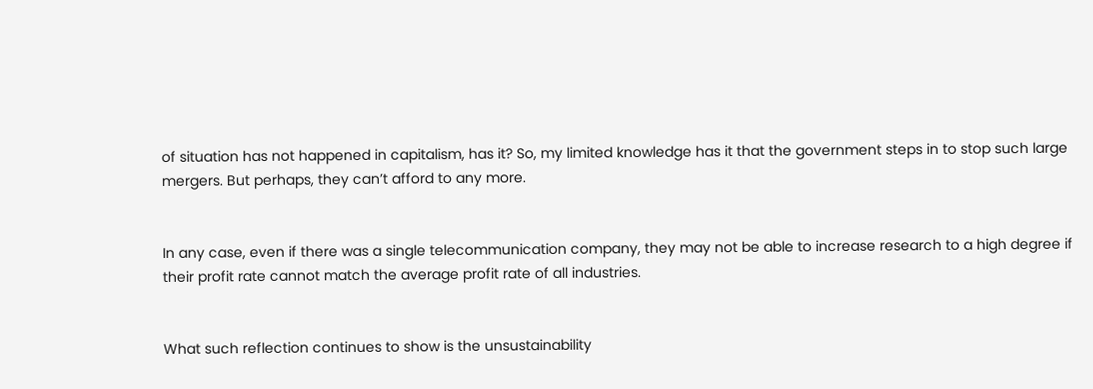of situation has not happened in capitalism, has it? So, my limited knowledge has it that the government steps in to stop such large mergers. But perhaps, they can’t afford to any more.


In any case, even if there was a single telecommunication company, they may not be able to increase research to a high degree if their profit rate cannot match the average profit rate of all industries.


What such reflection continues to show is the unsustainability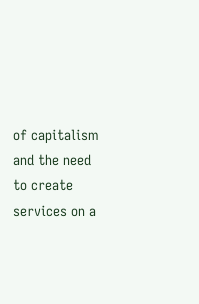of capitalism and the need to create services on a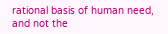rational basis of human need, and not the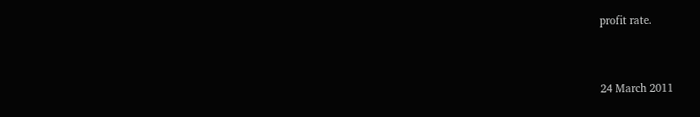profit rate.


24 March 2011